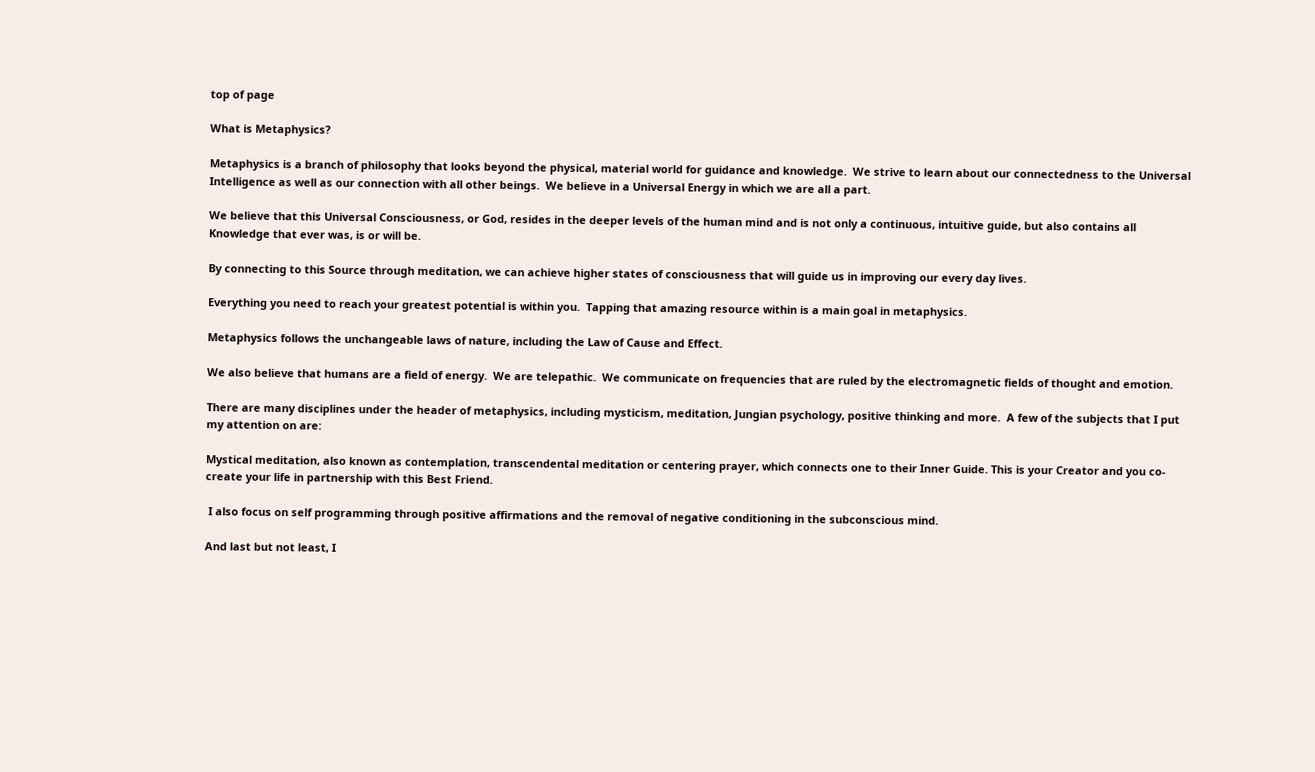top of page

What is Metaphysics?

Metaphysics is a branch of philosophy that looks beyond the physical, material world for guidance and knowledge.  We strive to learn about our connectedness to the Universal Intelligence as well as our connection with all other beings.  We believe in a Universal Energy in which we are all a part.

We believe that this Universal Consciousness, or God, resides in the deeper levels of the human mind and is not only a continuous, intuitive guide, but also contains all Knowledge that ever was, is or will be.

By connecting to this Source through meditation, we can achieve higher states of consciousness that will guide us in improving our every day lives.

Everything you need to reach your greatest potential is within you.  Tapping that amazing resource within is a main goal in metaphysics.

Metaphysics follows the unchangeable laws of nature, including the Law of Cause and Effect.

We also believe that humans are a field of energy.  We are telepathic.  We communicate on frequencies that are ruled by the electromagnetic fields of thought and emotion.

There are many disciplines under the header of metaphysics, including mysticism, meditation, Jungian psychology, positive thinking and more.  A few of the subjects that I put my attention on are:

Mystical meditation, also known as contemplation, transcendental meditation or centering prayer, which connects one to their Inner Guide. This is your Creator and you co-create your life in partnership with this Best Friend.

 I also focus on self programming through positive affirmations and the removal of negative conditioning in the subconscious mind.

And last but not least, I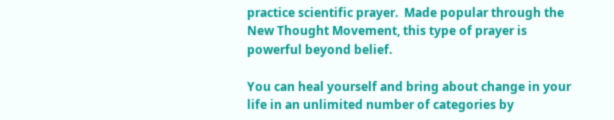practice scientific prayer.  Made popular through the New Thought Movement, this type of prayer is powerful beyond belief.

You can heal yourself and bring about change in your life in an unlimited number of categories by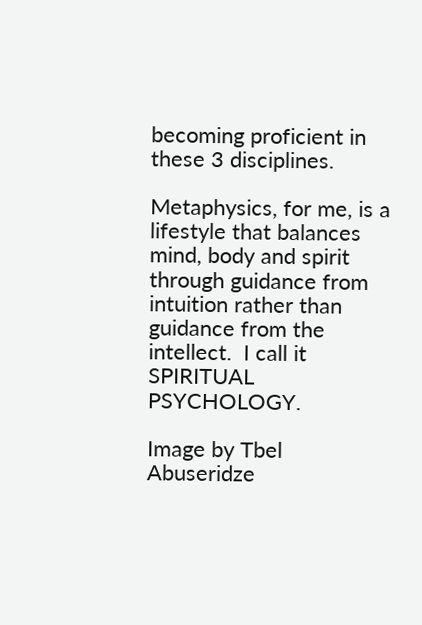becoming proficient in these 3 disciplines.

Metaphysics, for me, is a lifestyle that balances mind, body and spirit through guidance from intuition rather than guidance from the intellect.  I call it SPIRITUAL PSYCHOLOGY.

Image by Tbel Abuseridze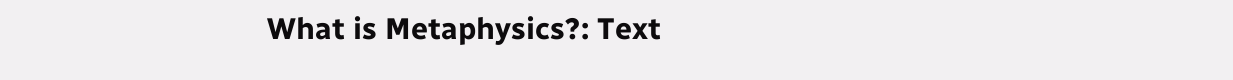What is Metaphysics?: Text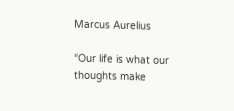Marcus Aurelius

“Our life is what our thoughts make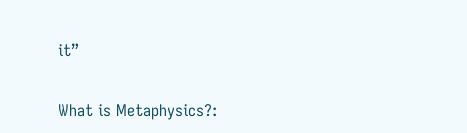it”

What is Metaphysics?: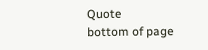Quote
bottom of page